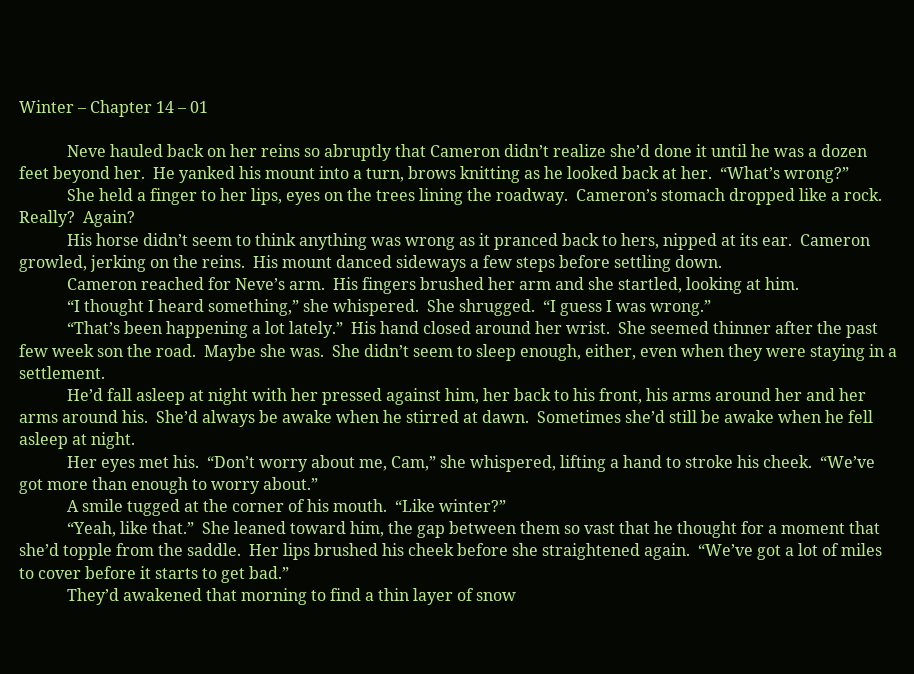Winter – Chapter 14 – 01

            Neve hauled back on her reins so abruptly that Cameron didn’t realize she’d done it until he was a dozen feet beyond her.  He yanked his mount into a turn, brows knitting as he looked back at her.  “What’s wrong?”
            She held a finger to her lips, eyes on the trees lining the roadway.  Cameron’s stomach dropped like a rock.  Really?  Again?
            His horse didn’t seem to think anything was wrong as it pranced back to hers, nipped at its ear.  Cameron growled, jerking on the reins.  His mount danced sideways a few steps before settling down.
            Cameron reached for Neve’s arm.  His fingers brushed her arm and she startled, looking at him.
            “I thought I heard something,” she whispered.  She shrugged.  “I guess I was wrong.”
            “That’s been happening a lot lately.”  His hand closed around her wrist.  She seemed thinner after the past few week son the road.  Maybe she was.  She didn’t seem to sleep enough, either, even when they were staying in a settlement.
            He’d fall asleep at night with her pressed against him, her back to his front, his arms around her and her arms around his.  She’d always be awake when he stirred at dawn.  Sometimes she’d still be awake when he fell asleep at night.
            Her eyes met his.  “Don’t worry about me, Cam,” she whispered, lifting a hand to stroke his cheek.  “We’ve got more than enough to worry about.”
            A smile tugged at the corner of his mouth.  “Like winter?”
            “Yeah, like that.”  She leaned toward him, the gap between them so vast that he thought for a moment that she’d topple from the saddle.  Her lips brushed his cheek before she straightened again.  “We’ve got a lot of miles to cover before it starts to get bad.”
            They’d awakened that morning to find a thin layer of snow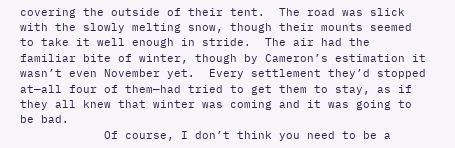covering the outside of their tent.  The road was slick with the slowly melting snow, though their mounts seemed to take it well enough in stride.  The air had the familiar bite of winter, though by Cameron’s estimation it wasn’t even November yet.  Every settlement they’d stopped at—all four of them—had tried to get them to stay, as if they all knew that winter was coming and it was going to be bad.
            Of course, I don’t think you need to be a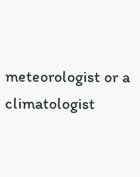meteorologist or a climatologist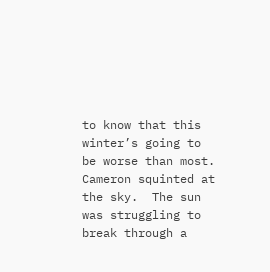to know that this winter’s going to be worse than most.  Cameron squinted at the sky.  The sun was struggling to break through a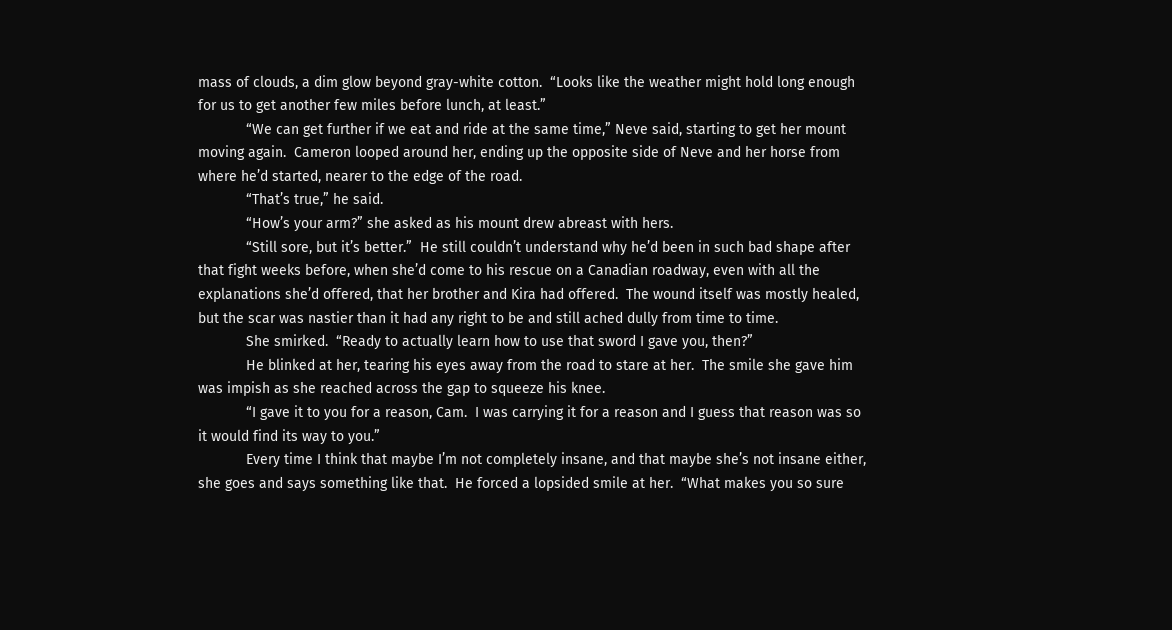mass of clouds, a dim glow beyond gray-white cotton.  “Looks like the weather might hold long enough for us to get another few miles before lunch, at least.”
            “We can get further if we eat and ride at the same time,” Neve said, starting to get her mount moving again.  Cameron looped around her, ending up the opposite side of Neve and her horse from where he’d started, nearer to the edge of the road.
            “That’s true,” he said.
            “How’s your arm?” she asked as his mount drew abreast with hers.
            “Still sore, but it’s better.”  He still couldn’t understand why he’d been in such bad shape after that fight weeks before, when she’d come to his rescue on a Canadian roadway, even with all the explanations she’d offered, that her brother and Kira had offered.  The wound itself was mostly healed, but the scar was nastier than it had any right to be and still ached dully from time to time.
            She smirked.  “Ready to actually learn how to use that sword I gave you, then?”
            He blinked at her, tearing his eyes away from the road to stare at her.  The smile she gave him was impish as she reached across the gap to squeeze his knee.
            “I gave it to you for a reason, Cam.  I was carrying it for a reason and I guess that reason was so it would find its way to you.”
            Every time I think that maybe I’m not completely insane, and that maybe she’s not insane either, she goes and says something like that.  He forced a lopsided smile at her.  “What makes you so sure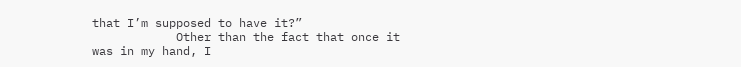that I’m supposed to have it?”
            Other than the fact that once it was in my hand, I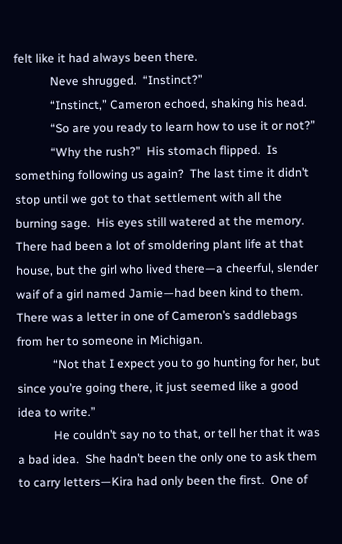felt like it had always been there.
            Neve shrugged.  “Instinct?”
            “Instinct,” Cameron echoed, shaking his head.
            “So are you ready to learn how to use it or not?”
            “Why the rush?”  His stomach flipped.  Is something following us again?  The last time it didn’t stop until we got to that settlement with all the burning sage.  His eyes still watered at the memory.  There had been a lot of smoldering plant life at that house, but the girl who lived there—a cheerful, slender waif of a girl named Jamie—had been kind to them.  There was a letter in one of Cameron’s saddlebags from her to someone in Michigan.
            “Not that I expect you to go hunting for her, but since you’re going there, it just seemed like a good idea to write.”
            He couldn’t say no to that, or tell her that it was a bad idea.  She hadn’t been the only one to ask them to carry letters—Kira had only been the first.  One of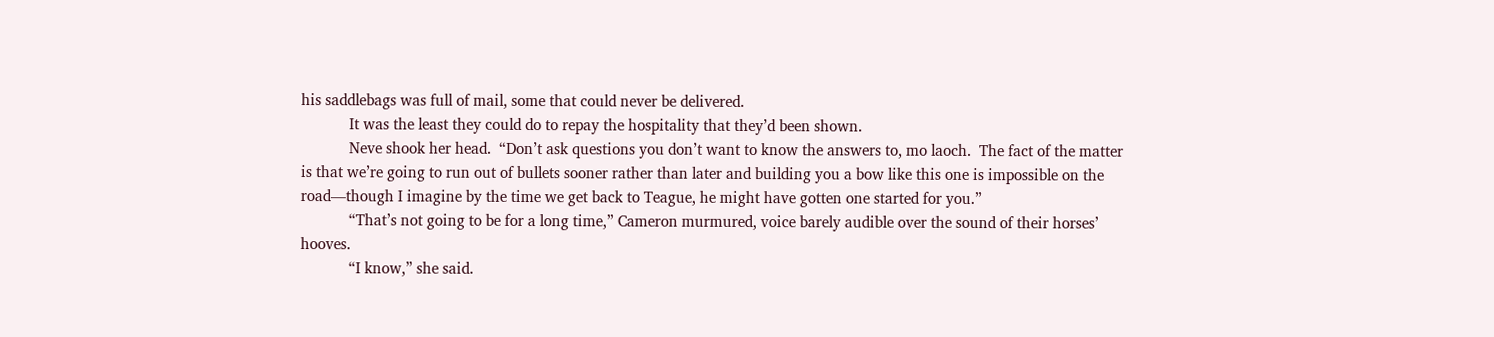his saddlebags was full of mail, some that could never be delivered.
            It was the least they could do to repay the hospitality that they’d been shown.
            Neve shook her head.  “Don’t ask questions you don’t want to know the answers to, mo laoch.  The fact of the matter is that we’re going to run out of bullets sooner rather than later and building you a bow like this one is impossible on the road—though I imagine by the time we get back to Teague, he might have gotten one started for you.”
            “That’s not going to be for a long time,” Cameron murmured, voice barely audible over the sound of their horses’ hooves.
            “I know,” she said.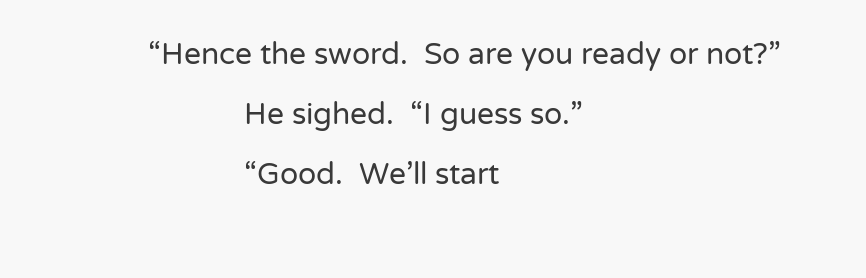“Hence the sword.  So are you ready or not?”
            He sighed.  “I guess so.”
            “Good.  We’ll start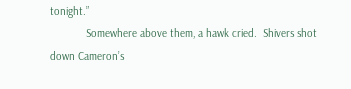tonight.”
            Somewhere above them, a hawk cried.  Shivers shot down Cameron’s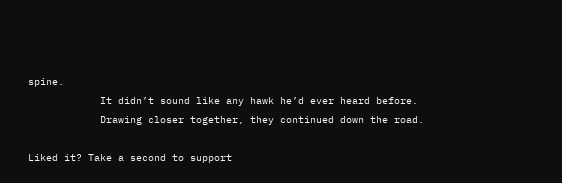spine.
            It didn’t sound like any hawk he’d ever heard before.
            Drawing closer together, they continued down the road.

Liked it? Take a second to support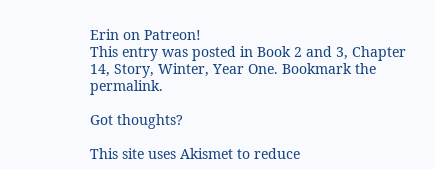Erin on Patreon!
This entry was posted in Book 2 and 3, Chapter 14, Story, Winter, Year One. Bookmark the permalink.

Got thoughts?

This site uses Akismet to reduce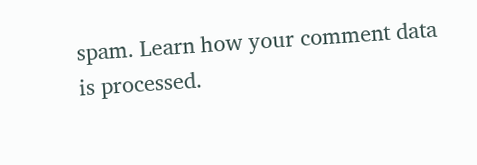spam. Learn how your comment data is processed.